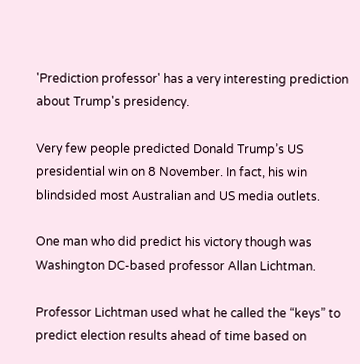'Prediction professor' has a very interesting prediction about Trump's presidency.

Very few people predicted Donald Trump’s US presidential win on 8 November. In fact, his win blindsided most Australian and US media outlets.

One man who did predict his victory though was Washington DC-based professor Allan Lichtman.

Professor Lichtman used what he called the “keys” to predict election results ahead of time based on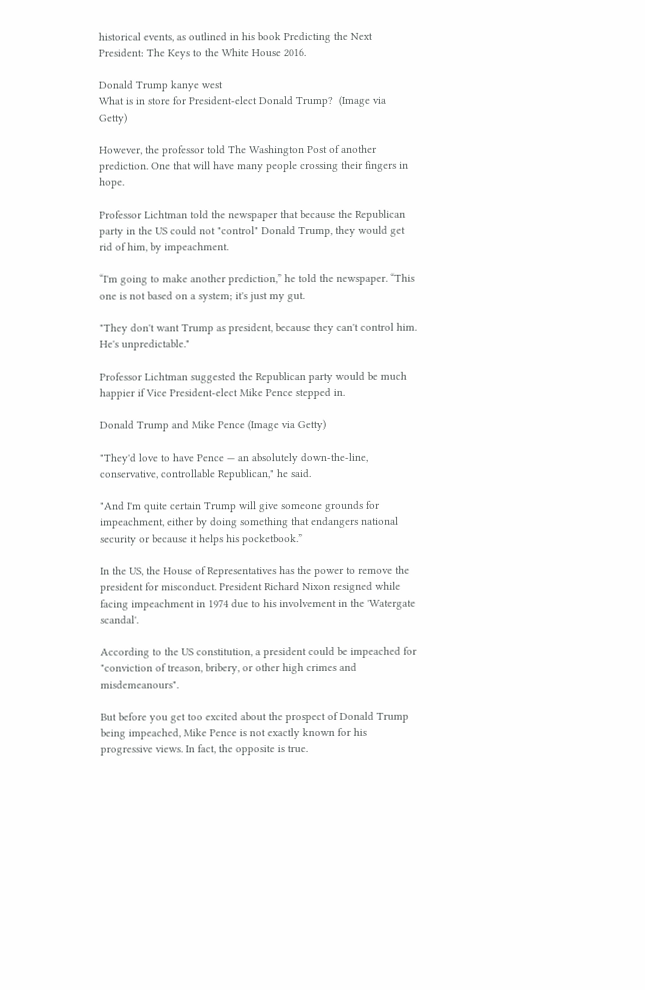historical events, as outlined in his book Predicting the Next President: The Keys to the White House 2016.

Donald Trump kanye west
What is in store for President-elect Donald Trump?  (Image via Getty)

However, the professor told The Washington Post of another prediction. One that will have many people crossing their fingers in hope.

Professor Lichtman told the newspaper that because the Republican party in the US could not "control" Donald Trump, they would get rid of him, by impeachment.

“I'm going to make another prediction,” he told the newspaper. “This one is not based on a system; it's just my gut.

"They don't want Trump as president, because they can't control him. He's unpredictable."

Professor Lichtman suggested the Republican party would be much happier if Vice President-elect Mike Pence stepped in.

Donald Trump and Mike Pence (Image via Getty)

"They'd love to have Pence — an absolutely down-the-line, conservative, controllable Republican," he said.

"And I'm quite certain Trump will give someone grounds for impeachment, either by doing something that endangers national security or because it helps his pocketbook.”

In the US, the House of Representatives has the power to remove the president for misconduct. President Richard Nixon resigned while facing impeachment in 1974 due to his involvement in the 'Watergate scandal'.

According to the US constitution, a president could be impeached for "conviction of treason, bribery, or other high crimes and misdemeanours".

But before you get too excited about the prospect of Donald Trump being impeached, Mike Pence is not exactly known for his progressive views. In fact, the opposite is true.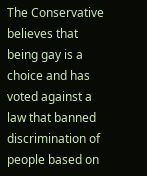The Conservative believes that being gay is a choice and has voted against a law that banned discrimination of people based on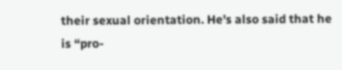their sexual orientation. He's also said that he is “pro-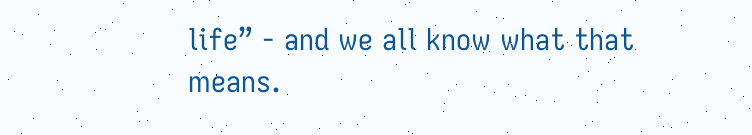life” - and we all know what that means.